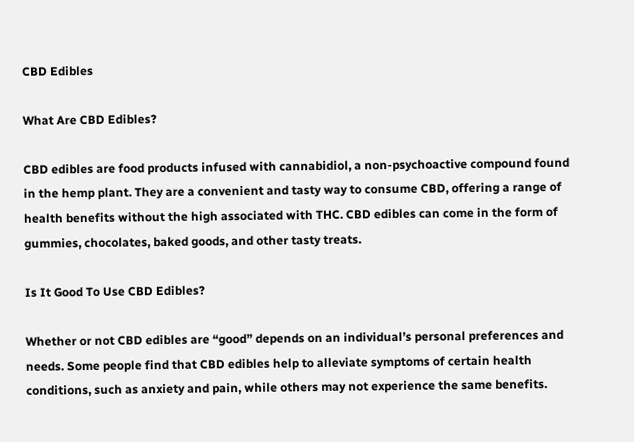CBD Edibles

What Are CBD Edibles?

CBD edibles are food products infused with cannabidiol, a non-psychoactive compound found in the hemp plant. They are a convenient and tasty way to consume CBD, offering a range of health benefits without the high associated with THC. CBD edibles can come in the form of gummies, chocolates, baked goods, and other tasty treats.

Is It Good To Use CBD Edibles?

Whether or not CBD edibles are “good” depends on an individual’s personal preferences and needs. Some people find that CBD edibles help to alleviate symptoms of certain health conditions, such as anxiety and pain, while others may not experience the same benefits.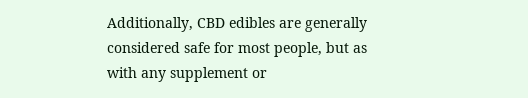Additionally, CBD edibles are generally considered safe for most people, but as with any supplement or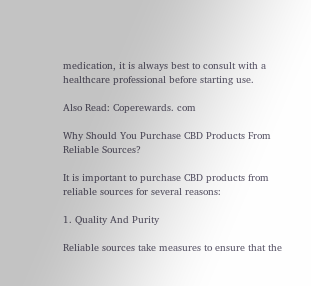medication, it is always best to consult with a healthcare professional before starting use.

Also Read: Coperewards. com

Why Should You Purchase CBD Products From Reliable Sources?

It is important to purchase CBD products from reliable sources for several reasons:

1. Quality And Purity

Reliable sources take measures to ensure that the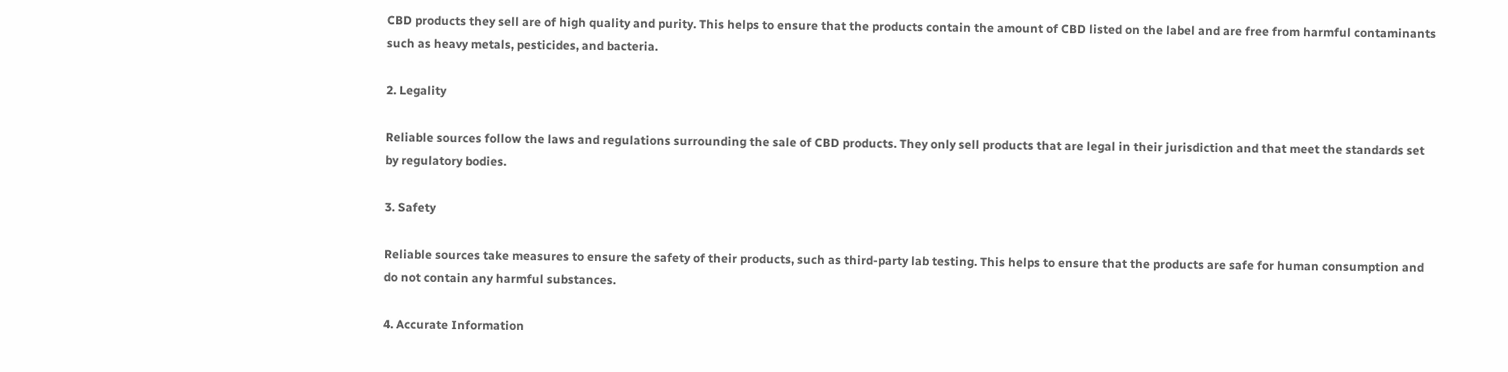CBD products they sell are of high quality and purity. This helps to ensure that the products contain the amount of CBD listed on the label and are free from harmful contaminants such as heavy metals, pesticides, and bacteria.

2. Legality

Reliable sources follow the laws and regulations surrounding the sale of CBD products. They only sell products that are legal in their jurisdiction and that meet the standards set by regulatory bodies.

3. Safety

Reliable sources take measures to ensure the safety of their products, such as third-party lab testing. This helps to ensure that the products are safe for human consumption and do not contain any harmful substances.

4. Accurate Information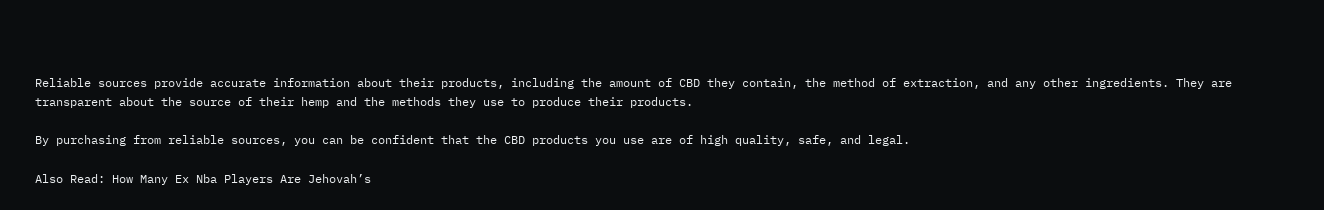Reliable sources provide accurate information about their products, including the amount of CBD they contain, the method of extraction, and any other ingredients. They are transparent about the source of their hemp and the methods they use to produce their products.

By purchasing from reliable sources, you can be confident that the CBD products you use are of high quality, safe, and legal.

Also Read: How Many Ex Nba Players Are Jehovah’s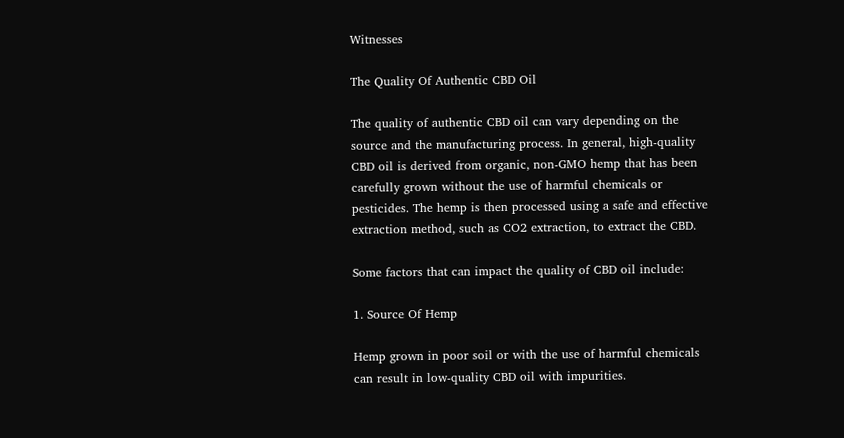Witnesses

The Quality Of Authentic CBD Oil

The quality of authentic CBD oil can vary depending on the source and the manufacturing process. In general, high-quality CBD oil is derived from organic, non-GMO hemp that has been carefully grown without the use of harmful chemicals or pesticides. The hemp is then processed using a safe and effective extraction method, such as CO2 extraction, to extract the CBD.

Some factors that can impact the quality of CBD oil include:

1. Source Of Hemp

Hemp grown in poor soil or with the use of harmful chemicals can result in low-quality CBD oil with impurities.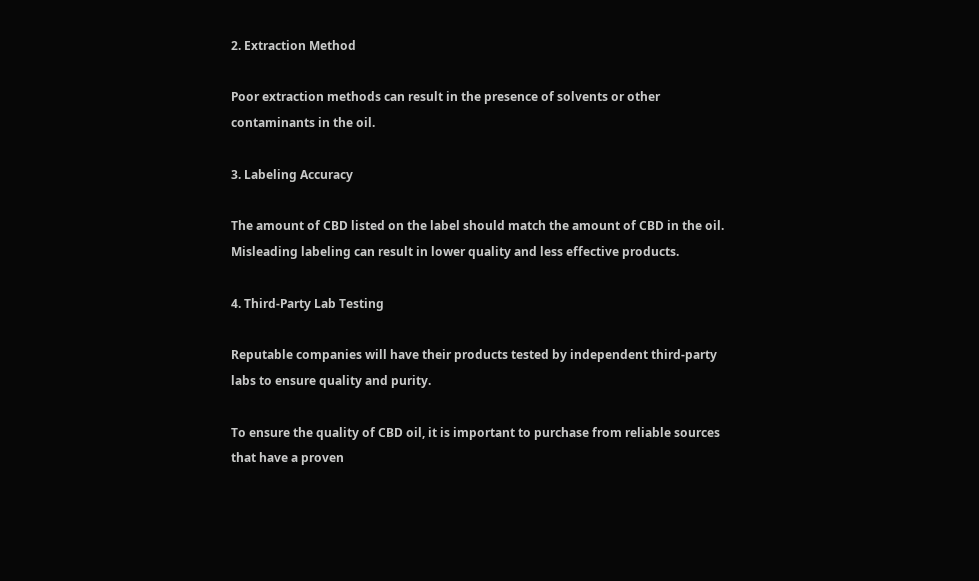2. Extraction Method

Poor extraction methods can result in the presence of solvents or other contaminants in the oil.

3. Labeling Accuracy

The amount of CBD listed on the label should match the amount of CBD in the oil. Misleading labeling can result in lower quality and less effective products.

4. Third-Party Lab Testing

Reputable companies will have their products tested by independent third-party labs to ensure quality and purity.

To ensure the quality of CBD oil, it is important to purchase from reliable sources that have a proven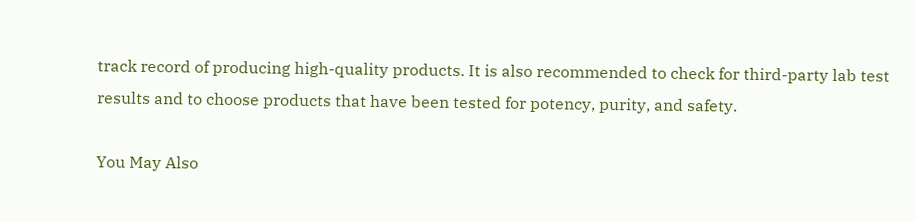track record of producing high-quality products. It is also recommended to check for third-party lab test results and to choose products that have been tested for potency, purity, and safety.

You May Also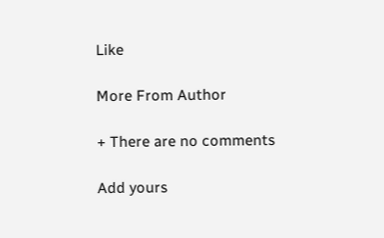Like

More From Author

+ There are no comments

Add yours